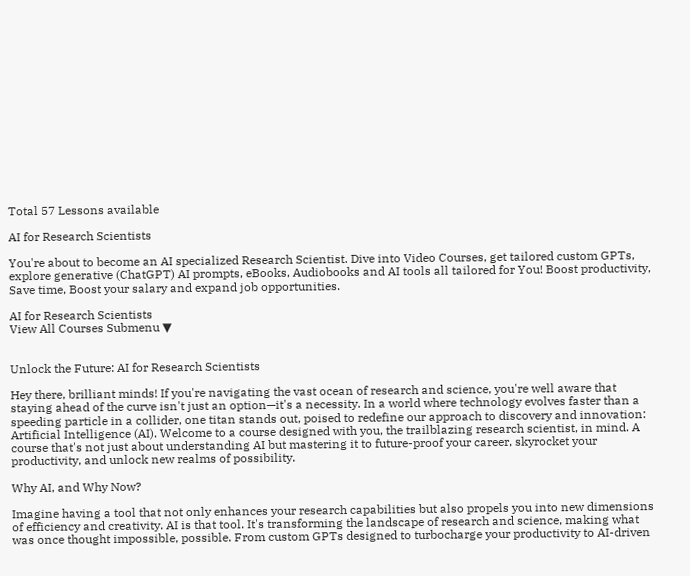Total 57 Lessons available

AI for Research Scientists

You're about to become an AI specialized Research Scientist. Dive into Video Courses, get tailored custom GPTs, explore generative (ChatGPT) AI prompts, eBooks, Audiobooks and AI tools all tailored for You! Boost productivity, Save time, Boost your salary and expand job opportunities.

AI for Research Scientists
View All Courses Submenu ▼


Unlock the Future: AI for Research Scientists

Hey there, brilliant minds! If you're navigating the vast ocean of research and science, you're well aware that staying ahead of the curve isn't just an option—it's a necessity. In a world where technology evolves faster than a speeding particle in a collider, one titan stands out, poised to redefine our approach to discovery and innovation: Artificial Intelligence (AI). Welcome to a course designed with you, the trailblazing research scientist, in mind. A course that's not just about understanding AI but mastering it to future-proof your career, skyrocket your productivity, and unlock new realms of possibility.

Why AI, and Why Now?

Imagine having a tool that not only enhances your research capabilities but also propels you into new dimensions of efficiency and creativity. AI is that tool. It's transforming the landscape of research and science, making what was once thought impossible, possible. From custom GPTs designed to turbocharge your productivity to AI-driven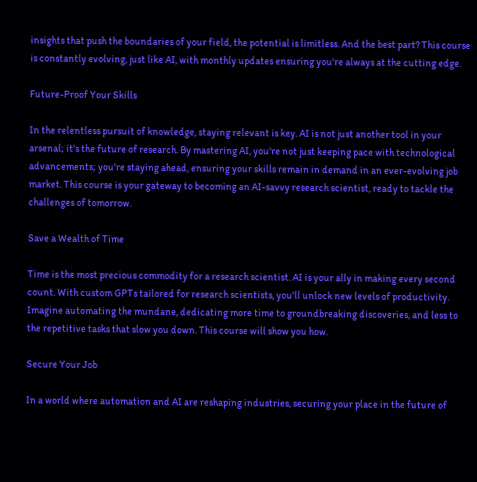insights that push the boundaries of your field, the potential is limitless. And the best part? This course is constantly evolving, just like AI, with monthly updates ensuring you're always at the cutting edge.

Future-Proof Your Skills

In the relentless pursuit of knowledge, staying relevant is key. AI is not just another tool in your arsenal; it's the future of research. By mastering AI, you're not just keeping pace with technological advancements; you're staying ahead, ensuring your skills remain in demand in an ever-evolving job market. This course is your gateway to becoming an AI-savvy research scientist, ready to tackle the challenges of tomorrow.

Save a Wealth of Time

Time is the most precious commodity for a research scientist. AI is your ally in making every second count. With custom GPTs tailored for research scientists, you'll unlock new levels of productivity. Imagine automating the mundane, dedicating more time to groundbreaking discoveries, and less to the repetitive tasks that slow you down. This course will show you how.

Secure Your Job

In a world where automation and AI are reshaping industries, securing your place in the future of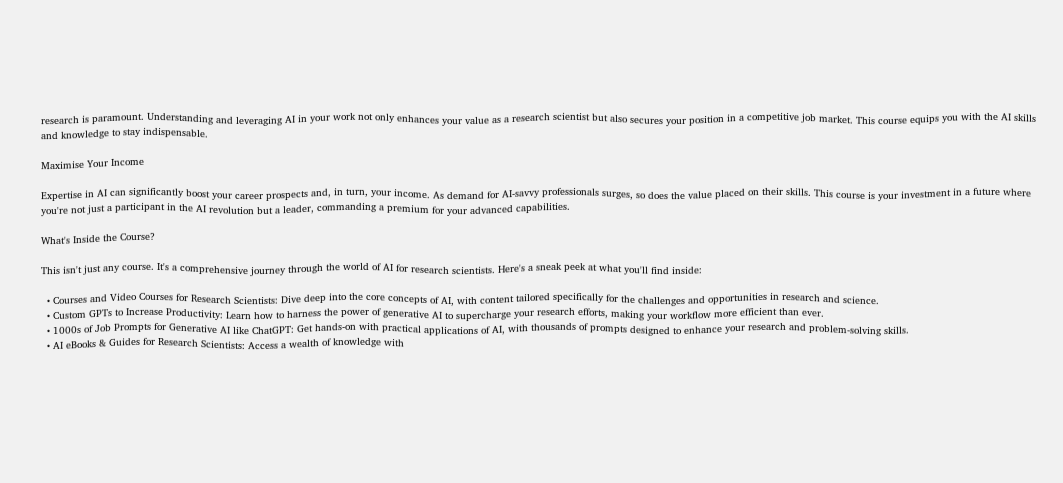research is paramount. Understanding and leveraging AI in your work not only enhances your value as a research scientist but also secures your position in a competitive job market. This course equips you with the AI skills and knowledge to stay indispensable.

Maximise Your Income

Expertise in AI can significantly boost your career prospects and, in turn, your income. As demand for AI-savvy professionals surges, so does the value placed on their skills. This course is your investment in a future where you're not just a participant in the AI revolution but a leader, commanding a premium for your advanced capabilities.

What's Inside the Course?

This isn't just any course. It's a comprehensive journey through the world of AI for research scientists. Here's a sneak peek at what you'll find inside:

  • Courses and Video Courses for Research Scientists: Dive deep into the core concepts of AI, with content tailored specifically for the challenges and opportunities in research and science.
  • Custom GPTs to Increase Productivity: Learn how to harness the power of generative AI to supercharge your research efforts, making your workflow more efficient than ever.
  • 1000s of Job Prompts for Generative AI like ChatGPT: Get hands-on with practical applications of AI, with thousands of prompts designed to enhance your research and problem-solving skills.
  • AI eBooks & Guides for Research Scientists: Access a wealth of knowledge with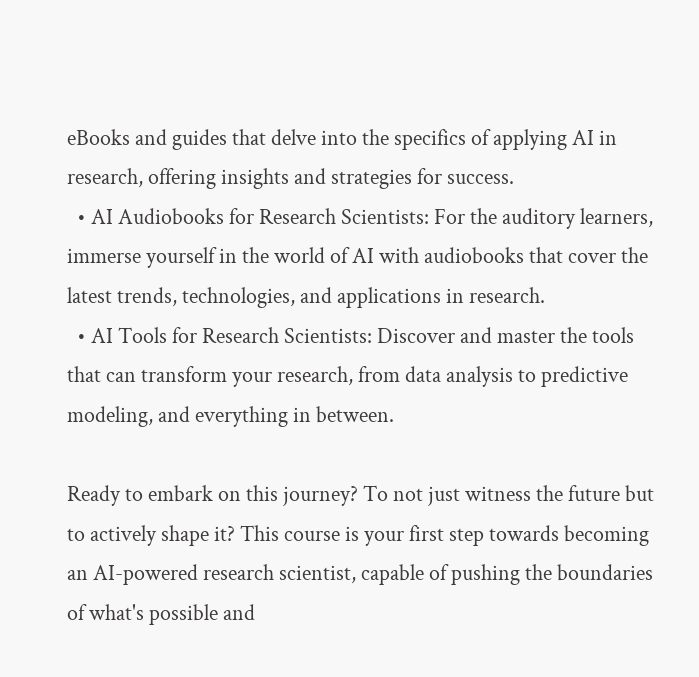eBooks and guides that delve into the specifics of applying AI in research, offering insights and strategies for success.
  • AI Audiobooks for Research Scientists: For the auditory learners, immerse yourself in the world of AI with audiobooks that cover the latest trends, technologies, and applications in research.
  • AI Tools for Research Scientists: Discover and master the tools that can transform your research, from data analysis to predictive modeling, and everything in between.

Ready to embark on this journey? To not just witness the future but to actively shape it? This course is your first step towards becoming an AI-powered research scientist, capable of pushing the boundaries of what's possible and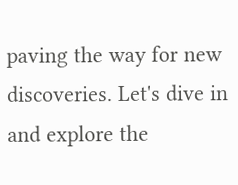paving the way for new discoveries. Let's dive in and explore the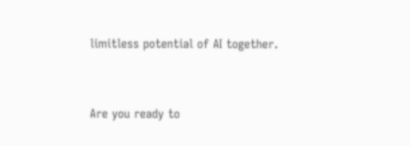limitless potential of AI together.


Are you ready to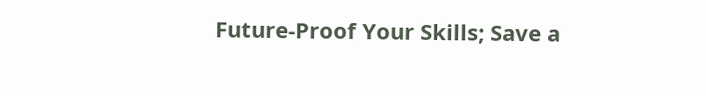Future-Proof Your Skills; Save a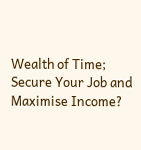Wealth of Time; Secure Your Job and Maximise Income?